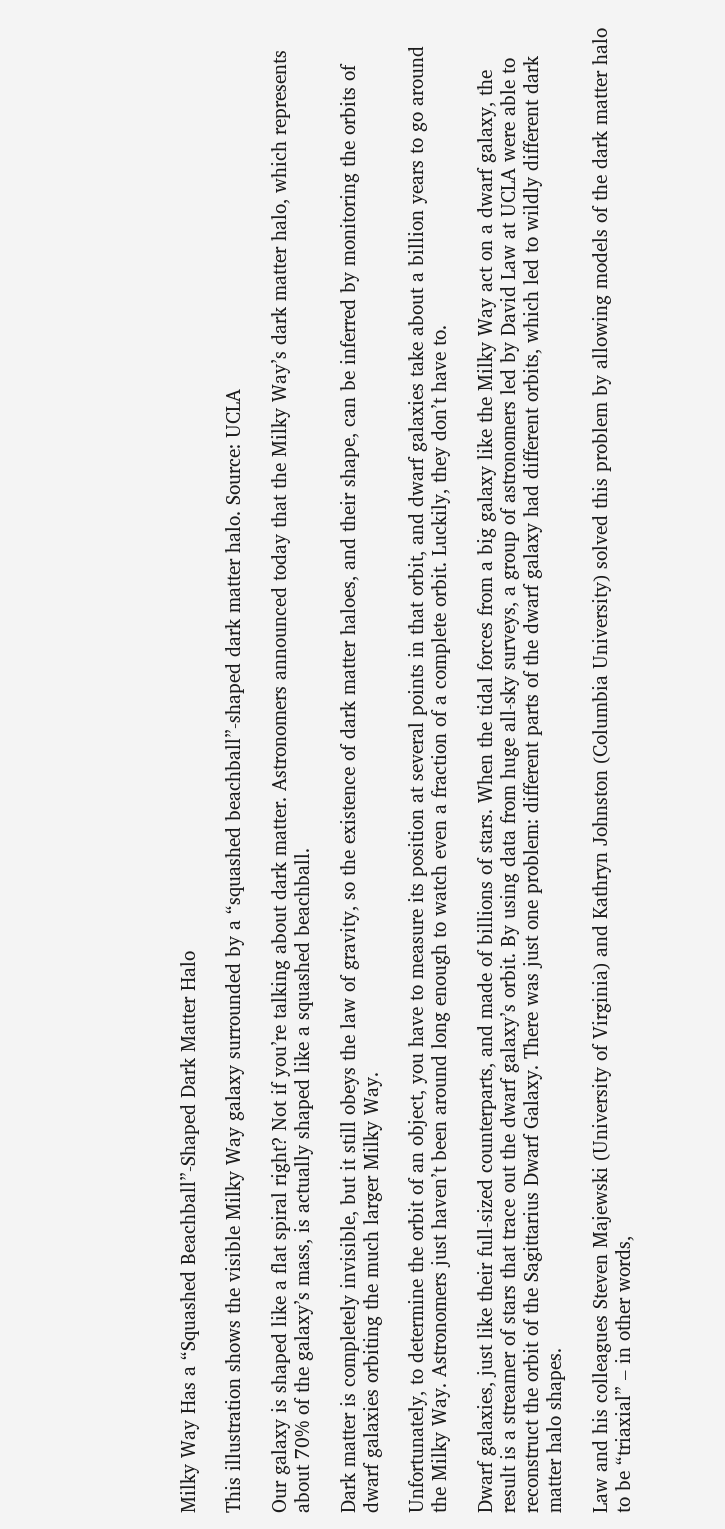Milky Way Has a “Squashed Beachball”-Shaped Dark Matter Halo

This illustration shows the visible Milky Way galaxy surrounded by a “squashed beachball”-shaped dark matter halo. Source: UCLA

Our galaxy is shaped like a flat spiral right? Not if you’re talking about dark matter. Astronomers announced today that the Milky Way’s dark matter halo, which represents about 70% of the galaxy’s mass, is actually shaped like a squashed beachball.

Dark matter is completely invisible, but it still obeys the law of gravity, so the existence of dark matter haloes, and their shape, can be inferred by monitoring the orbits of dwarf galaxies orbiting the much larger Milky Way.

Unfortunately, to determine the orbit of an object, you have to measure its position at several points in that orbit, and dwarf galaxies take about a billion years to go around the Milky Way. Astronomers just haven’t been around long enough to watch even a fraction of a complete orbit. Luckily, they don’t have to.

Dwarf galaxies, just like their full-sized counterparts, and made of billions of stars. When the tidal forces from a big galaxy like the Milky Way act on a dwarf galaxy, the result is a streamer of stars that trace out the dwarf galaxy’s orbit. By using data from huge all-sky surveys, a group of astronomers led by David Law at UCLA were able to reconstruct the orbit of the Sagittarius Dwarf Galaxy. There was just one problem: different parts of the dwarf galaxy had different orbits, which led to wildly different dark matter halo shapes.

Law and his colleagues Steven Majewski (University of Virginia) and Kathryn Johnston (Columbia University) solved this problem by allowing models of the dark matter halo to be “triaxial” – in other words,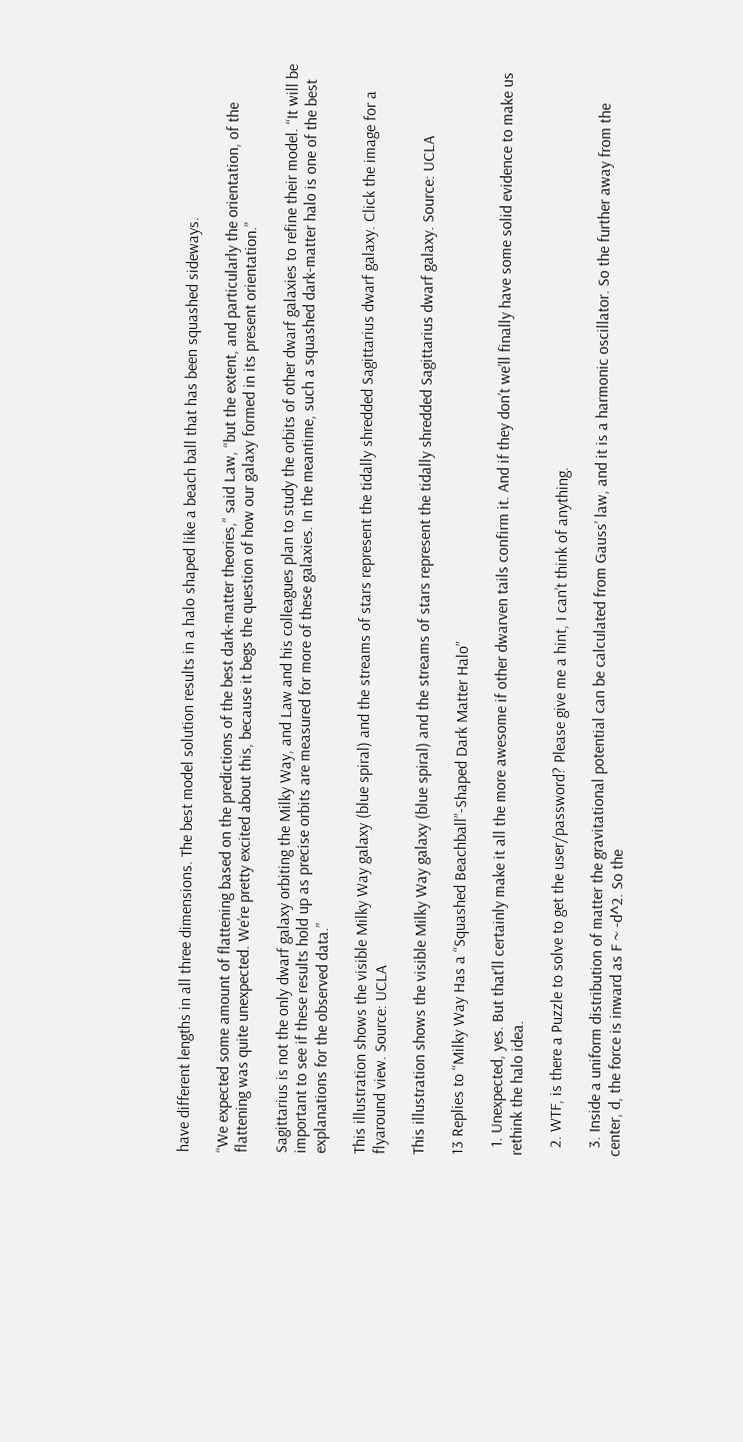have different lengths in all three dimensions. The best model solution results in a halo shaped like a beach ball that has been squashed sideways.

“We expected some amount of flattening based on the predictions of the best dark-matter theories,” said Law, “but the extent, and particularly the orientation, of the flattening was quite unexpected. We’re pretty excited about this, because it begs the question of how our galaxy formed in its present orientation.”

Sagittarius is not the only dwarf galaxy orbiting the Milky Way, and Law and his colleagues plan to study the orbits of other dwarf galaxies to refine their model. “It will be important to see if these results hold up as precise orbits are measured for more of these galaxies. In the meantime, such a squashed dark-matter halo is one of the best explanations for the observed data.”

This illustration shows the visible Milky Way galaxy (blue spiral) and the streams of stars represent the tidally shredded Sagittarius dwarf galaxy. Click the image for a flyaround view. Source: UCLA

This illustration shows the visible Milky Way galaxy (blue spiral) and the streams of stars represent the tidally shredded Sagittarius dwarf galaxy. Source: UCLA

13 Replies to “Milky Way Has a “Squashed Beachball”-Shaped Dark Matter Halo”

  1. Unexpected, yes. But that’ll certainly make it all the more awesome if other dwarven tails confirm it. And if they don’t we’ll finally have some solid evidence to make us rethink the halo idea.

  2. WTF, is there a Puzzle to solve to get the user/password? Please give me a hint, I can’t think of anything.

  3. Inside a uniform distribution of matter the gravitational potential can be calculated from Gauss’ law, and it is a harmonic oscillator. So the further away from the center, d, the force is inward as F ~ -d^2. So the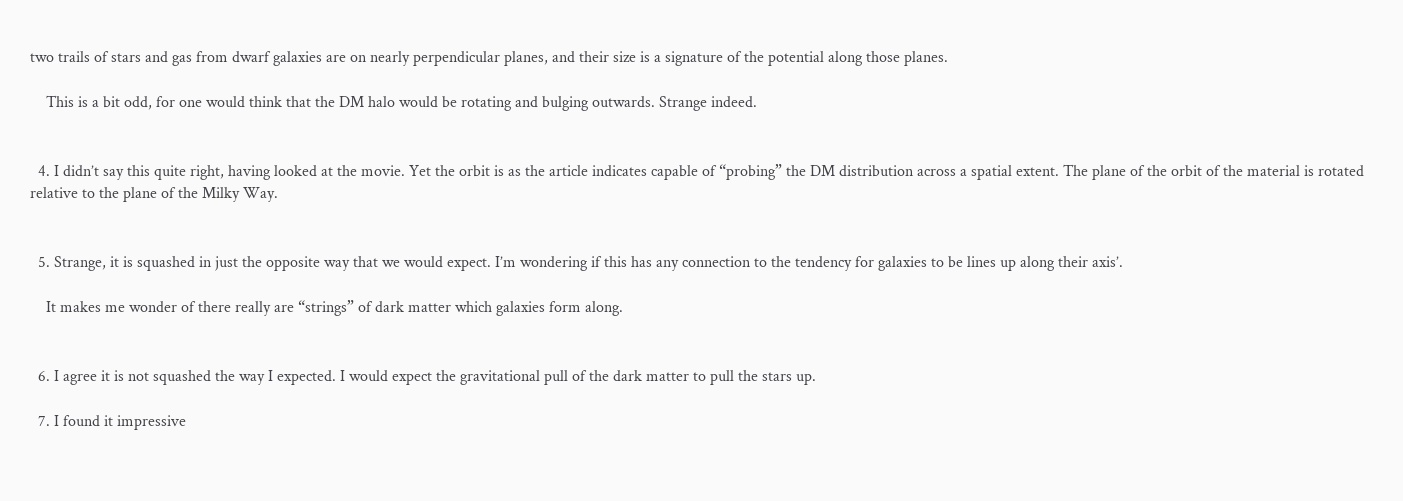two trails of stars and gas from dwarf galaxies are on nearly perpendicular planes, and their size is a signature of the potential along those planes.

    This is a bit odd, for one would think that the DM halo would be rotating and bulging outwards. Strange indeed.


  4. I didn’t say this quite right, having looked at the movie. Yet the orbit is as the article indicates capable of “probing” the DM distribution across a spatial extent. The plane of the orbit of the material is rotated relative to the plane of the Milky Way.


  5. Strange, it is squashed in just the opposite way that we would expect. I’m wondering if this has any connection to the tendency for galaxies to be lines up along their axis’.

    It makes me wonder of there really are “strings” of dark matter which galaxies form along.


  6. I agree it is not squashed the way I expected. I would expect the gravitational pull of the dark matter to pull the stars up.

  7. I found it impressive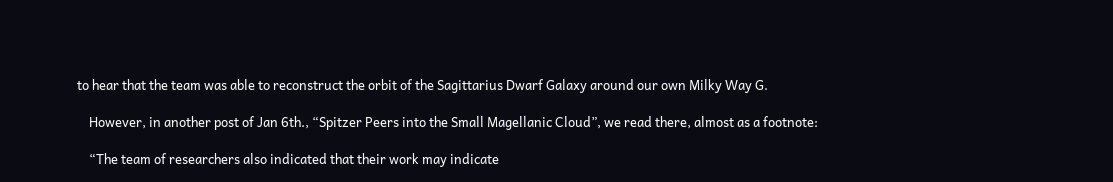to hear that the team was able to reconstruct the orbit of the Sagittarius Dwarf Galaxy around our own Milky Way G.

    However, in another post of Jan 6th., “Spitzer Peers into the Small Magellanic Cloud”, we read there, almost as a footnote:

    “The team of researchers also indicated that their work may indicate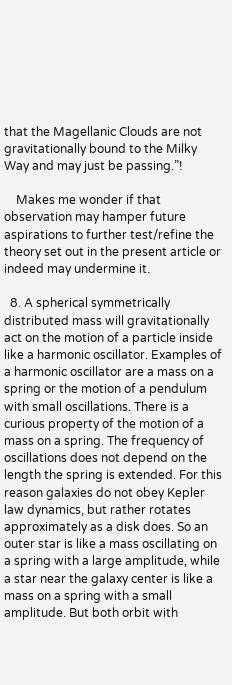that the Magellanic Clouds are not gravitationally bound to the Milky Way and may just be passing.”!

    Makes me wonder if that observation may hamper future aspirations to further test/refine the theory set out in the present article or indeed may undermine it.

  8. A spherical symmetrically distributed mass will gravitationally act on the motion of a particle inside like a harmonic oscillator. Examples of a harmonic oscillator are a mass on a spring or the motion of a pendulum with small oscillations. There is a curious property of the motion of a mass on a spring. The frequency of oscillations does not depend on the length the spring is extended. For this reason galaxies do not obey Kepler law dynamics, but rather rotates approximately as a disk does. So an outer star is like a mass oscillating on a spring with a large amplitude, while a star near the galaxy center is like a mass on a spring with a small amplitude. But both orbit with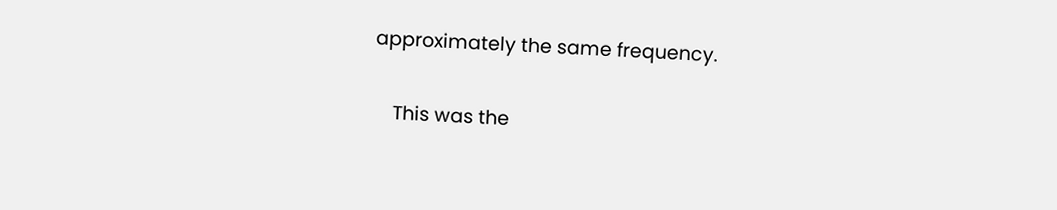approximately the same frequency.

    This was the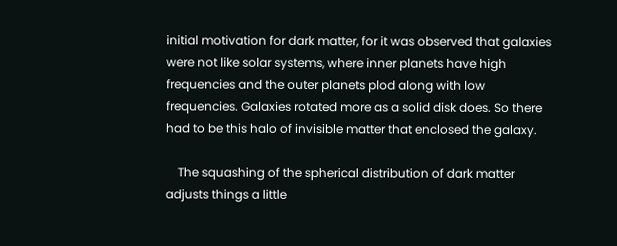initial motivation for dark matter, for it was observed that galaxies were not like solar systems, where inner planets have high frequencies and the outer planets plod along with low frequencies. Galaxies rotated more as a solid disk does. So there had to be this halo of invisible matter that enclosed the galaxy.

    The squashing of the spherical distribution of dark matter adjusts things a little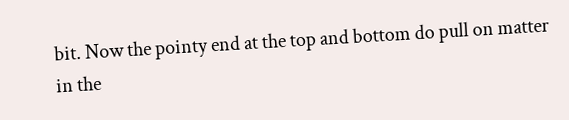bit. Now the pointy end at the top and bottom do pull on matter in the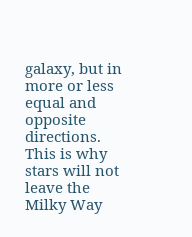galaxy, but in more or less equal and opposite directions. This is why stars will not leave the Milky Way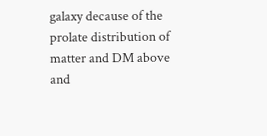galaxy decause of the prolate distribution of matter and DM above and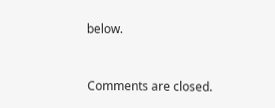below.


Comments are closed.